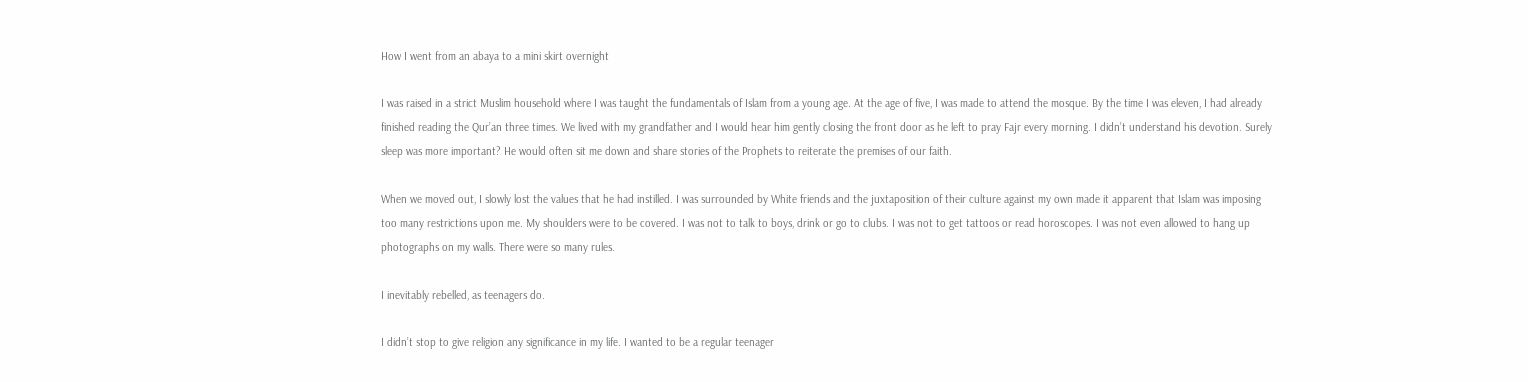How I went from an abaya to a mini skirt overnight

I was raised in a strict Muslim household where I was taught the fundamentals of Islam from a young age. At the age of five, I was made to attend the mosque. By the time I was eleven, I had already finished reading the Qur’an three times. We lived with my grandfather and I would hear him gently closing the front door as he left to pray Fajr every morning. I didn’t understand his devotion. Surely sleep was more important? He would often sit me down and share stories of the Prophets to reiterate the premises of our faith.

When we moved out, I slowly lost the values that he had instilled. I was surrounded by White friends and the juxtaposition of their culture against my own made it apparent that Islam was imposing too many restrictions upon me. My shoulders were to be covered. I was not to talk to boys, drink or go to clubs. I was not to get tattoos or read horoscopes. I was not even allowed to hang up photographs on my walls. There were so many rules.

I inevitably rebelled, as teenagers do.

I didn’t stop to give religion any significance in my life. I wanted to be a regular teenager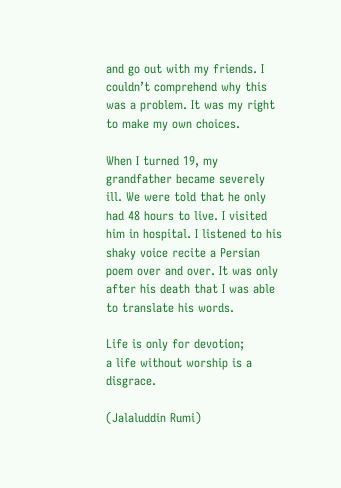and go out with my friends. I couldn’t comprehend why this was a problem. It was my right to make my own choices.

When I turned 19, my grandfather became severely ill. We were told that he only had 48 hours to live. I visited him in hospital. I listened to his shaky voice recite a Persian poem over and over. It was only after his death that I was able to translate his words.

Life is only for devotion;
a life without worship is a disgrace.

(Jalaluddin Rumi)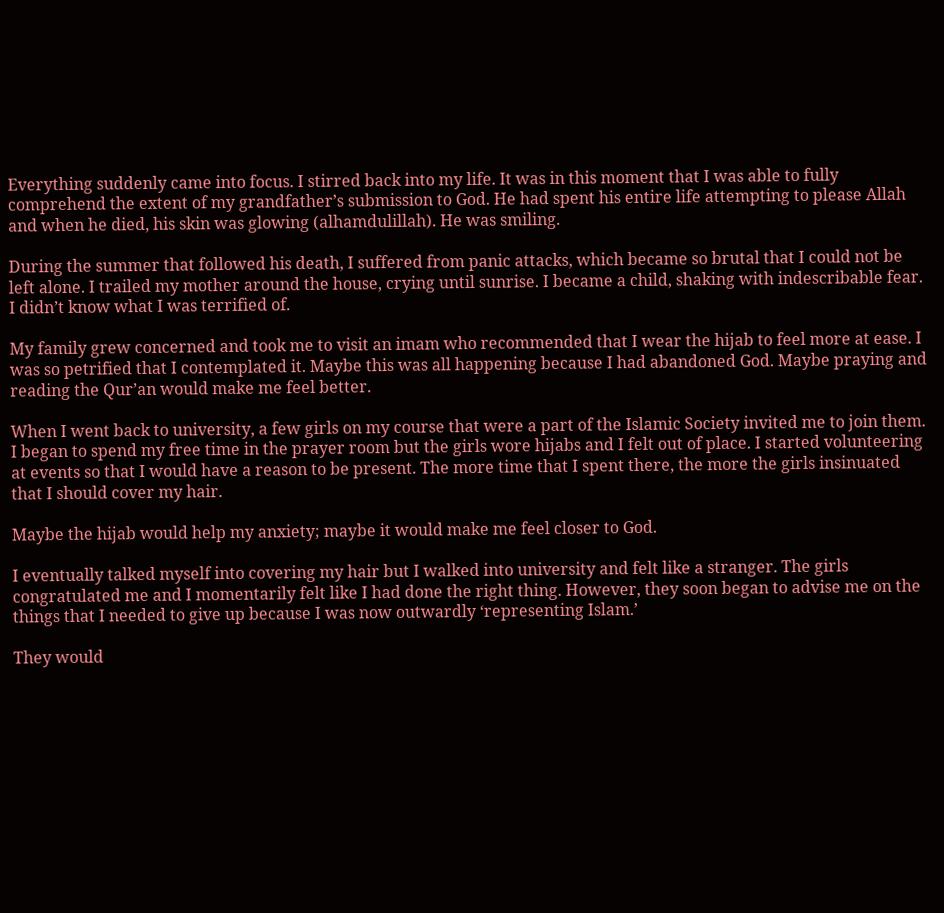Everything suddenly came into focus. I stirred back into my life. It was in this moment that I was able to fully comprehend the extent of my grandfather’s submission to God. He had spent his entire life attempting to please Allah and when he died, his skin was glowing (alhamdulillah). He was smiling.

During the summer that followed his death, I suffered from panic attacks, which became so brutal that I could not be left alone. I trailed my mother around the house, crying until sunrise. I became a child, shaking with indescribable fear. I didn’t know what I was terrified of.

My family grew concerned and took me to visit an imam who recommended that I wear the hijab to feel more at ease. I was so petrified that I contemplated it. Maybe this was all happening because I had abandoned God. Maybe praying and reading the Qur’an would make me feel better.

When I went back to university, a few girls on my course that were a part of the Islamic Society invited me to join them. I began to spend my free time in the prayer room but the girls wore hijabs and I felt out of place. I started volunteering at events so that I would have a reason to be present. The more time that I spent there, the more the girls insinuated that I should cover my hair.

Maybe the hijab would help my anxiety; maybe it would make me feel closer to God.

I eventually talked myself into covering my hair but I walked into university and felt like a stranger. The girls congratulated me and I momentarily felt like I had done the right thing. However, they soon began to advise me on the things that I needed to give up because I was now outwardly ‘representing Islam.’

They would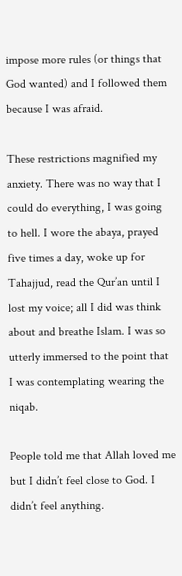impose more rules (or things that God wanted) and I followed them because I was afraid.

These restrictions magnified my anxiety. There was no way that I could do everything, I was going to hell. I wore the abaya, prayed five times a day, woke up for Tahajjud, read the Qur’an until I lost my voice; all I did was think about and breathe Islam. I was so utterly immersed to the point that I was contemplating wearing the niqab.

People told me that Allah loved me but I didn’t feel close to God. I didn’t feel anything.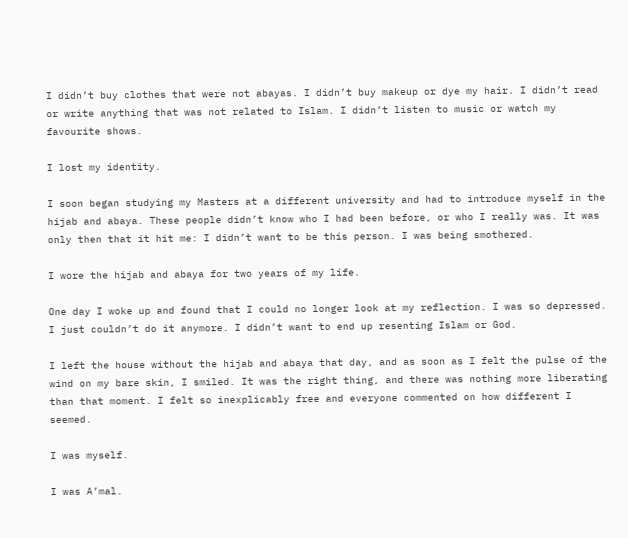I didn’t buy clothes that were not abayas. I didn’t buy makeup or dye my hair. I didn’t read or write anything that was not related to Islam. I didn’t listen to music or watch my favourite shows.

I lost my identity.

I soon began studying my Masters at a different university and had to introduce myself in the hijab and abaya. These people didn’t know who I had been before, or who I really was. It was only then that it hit me: I didn’t want to be this person. I was being smothered.

I wore the hijab and abaya for two years of my life.

One day I woke up and found that I could no longer look at my reflection. I was so depressed. I just couldn’t do it anymore. I didn’t want to end up resenting Islam or God.

I left the house without the hijab and abaya that day, and as soon as I felt the pulse of the wind on my bare skin, I smiled. It was the right thing, and there was nothing more liberating than that moment. I felt so inexplicably free and everyone commented on how different I seemed.

I was myself.

I was A’mal.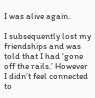I was alive again.

I subsequently lost my friendships and was told that I had ‘gone off the rails.’ However I didn’t feel connected to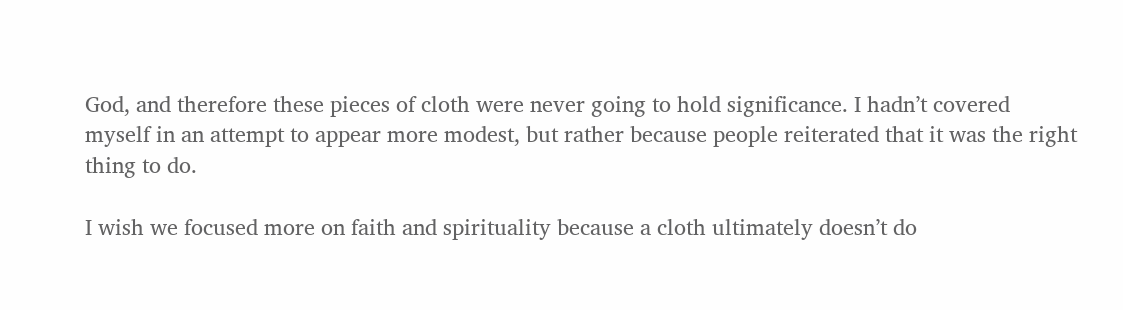God, and therefore these pieces of cloth were never going to hold significance. I hadn’t covered myself in an attempt to appear more modest, but rather because people reiterated that it was the right thing to do.

I wish we focused more on faith and spirituality because a cloth ultimately doesn’t do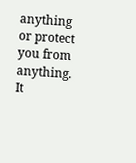anything or protect you from anything. It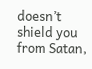doesn’t shield you from Satan,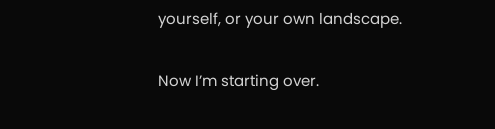yourself, or your own landscape.

Now I’m starting over.